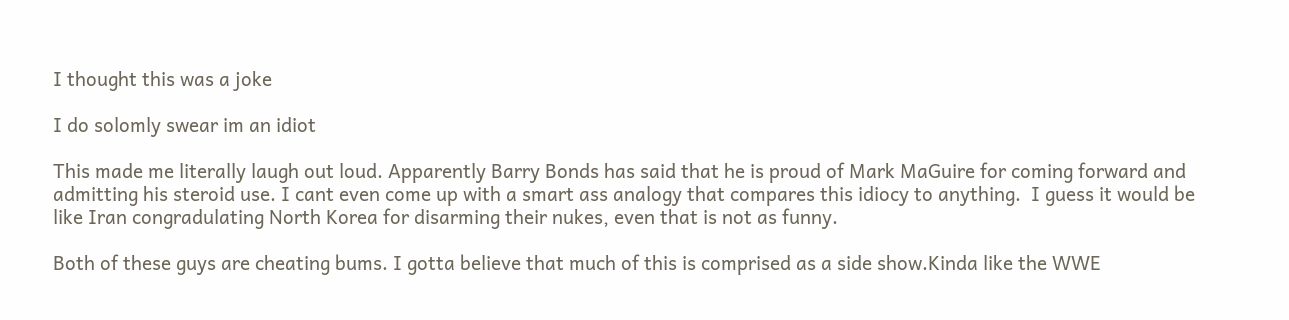I thought this was a joke

I do solomly swear im an idiot

This made me literally laugh out loud. Apparently Barry Bonds has said that he is proud of Mark MaGuire for coming forward and admitting his steroid use. I cant even come up with a smart ass analogy that compares this idiocy to anything.  I guess it would be like Iran congradulating North Korea for disarming their nukes, even that is not as funny.

Both of these guys are cheating bums. I gotta believe that much of this is comprised as a side show.Kinda like the WWE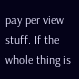pay per view stuff. If the whole thing is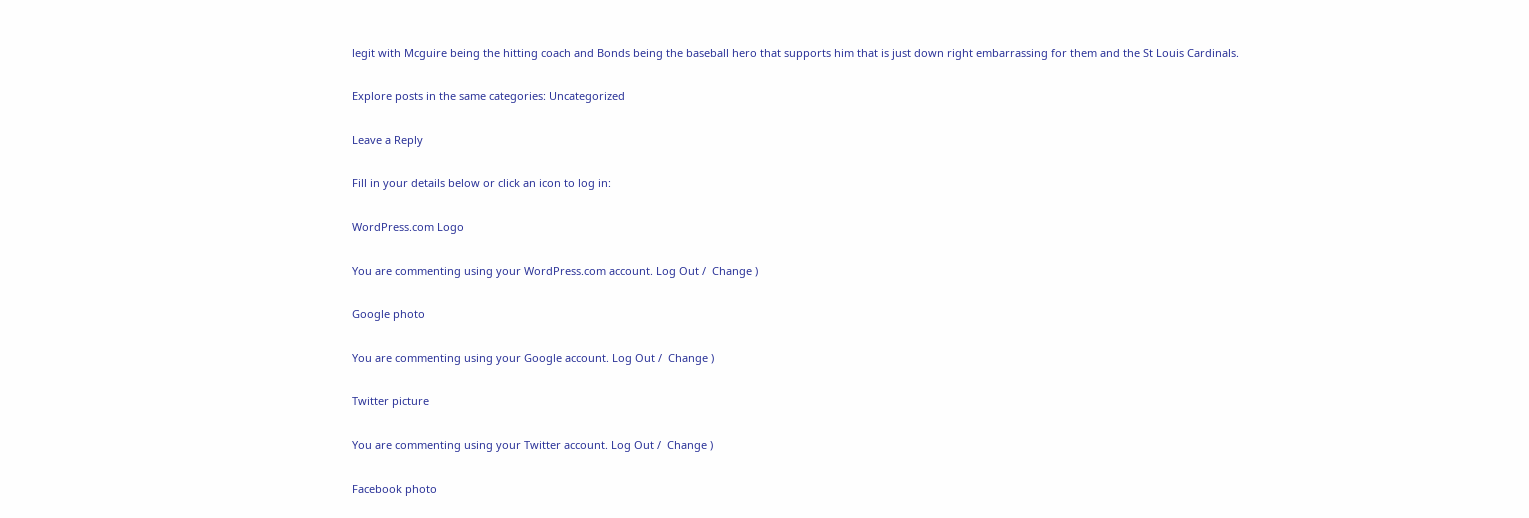legit with Mcguire being the hitting coach and Bonds being the baseball hero that supports him that is just down right embarrassing for them and the St Louis Cardinals.

Explore posts in the same categories: Uncategorized

Leave a Reply

Fill in your details below or click an icon to log in:

WordPress.com Logo

You are commenting using your WordPress.com account. Log Out /  Change )

Google photo

You are commenting using your Google account. Log Out /  Change )

Twitter picture

You are commenting using your Twitter account. Log Out /  Change )

Facebook photo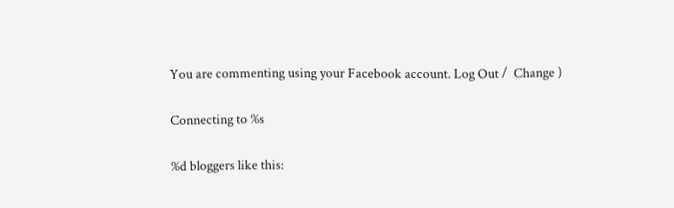You are commenting using your Facebook account. Log Out /  Change )

Connecting to %s

%d bloggers like this: